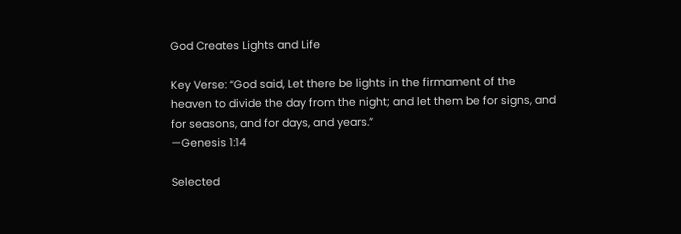God Creates Lights and Life

Key Verse: “God said, Let there be lights in the firmament of the heaven to divide the day from the night; and let them be for signs, and for seasons, and for days, and years.”
—Genesis 1:14

Selected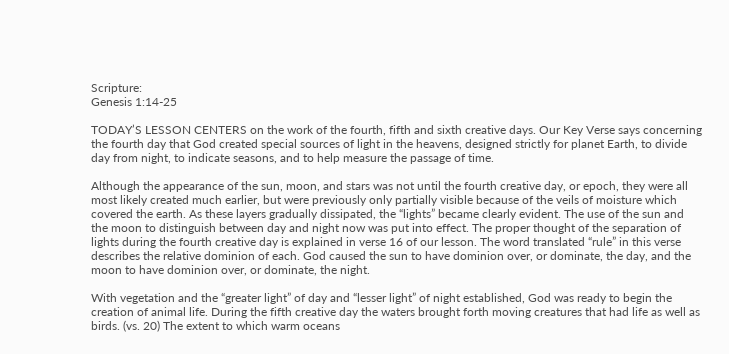Scripture:
Genesis 1:14-25

TODAY’S LESSON CENTERS on the work of the fourth, fifth and sixth creative days. Our Key Verse says concerning the fourth day that God created special sources of light in the heavens, designed strictly for planet Earth, to divide day from night, to indicate seasons, and to help measure the passage of time.

Although the appearance of the sun, moon, and stars was not until the fourth creative day, or epoch, they were all most likely created much earlier, but were previously only partially visible because of the veils of moisture which covered the earth. As these layers gradually dissipated, the “lights” became clearly evident. The use of the sun and the moon to distinguish between day and night now was put into effect. The proper thought of the separation of lights during the fourth creative day is explained in verse 16 of our lesson. The word translated “rule” in this verse describes the relative dominion of each. God caused the sun to have dominion over, or dominate, the day, and the moon to have dominion over, or dominate, the night.

With vegetation and the “greater light” of day and “lesser light” of night established, God was ready to begin the creation of animal life. During the fifth creative day the waters brought forth moving creatures that had life as well as birds. (vs. 20) The extent to which warm oceans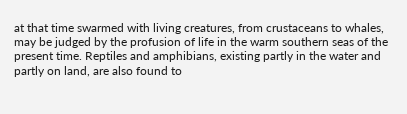at that time swarmed with living creatures, from crustaceans to whales, may be judged by the profusion of life in the warm southern seas of the present time. Reptiles and amphibians, existing partly in the water and partly on land, are also found to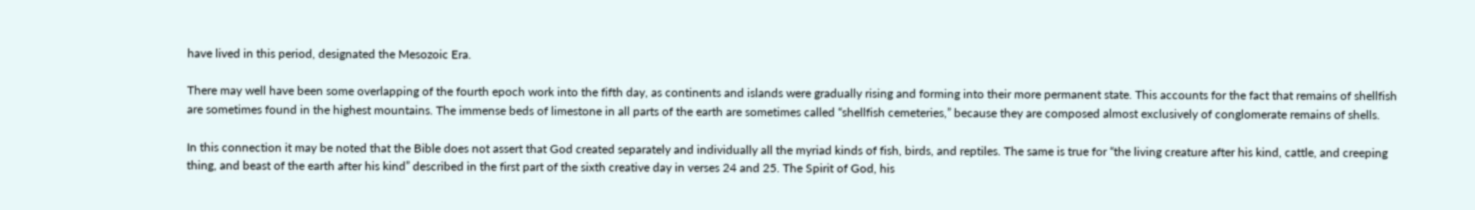have lived in this period, designated the Mesozoic Era.

There may well have been some overlapping of the fourth epoch work into the fifth day, as continents and islands were gradually rising and forming into their more permanent state. This accounts for the fact that remains of shellfish are sometimes found in the highest mountains. The immense beds of limestone in all parts of the earth are sometimes called “shellfish cemeteries,” because they are composed almost exclusively of conglomerate remains of shells.

In this connection it may be noted that the Bible does not assert that God created separately and individually all the myriad kinds of fish, birds, and reptiles. The same is true for “the living creature after his kind, cattle, and creeping thing, and beast of the earth after his kind” described in the first part of the sixth creative day in verses 24 and 25. The Spirit of God, his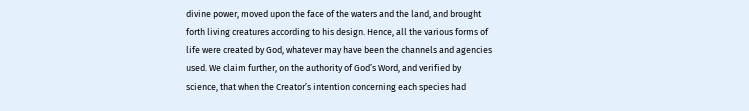divine power, moved upon the face of the waters and the land, and brought forth living creatures according to his design. Hence, all the various forms of life were created by God, whatever may have been the channels and agencies used. We claim further, on the authority of God’s Word, and verified by science, that when the Creator’s intention concerning each species had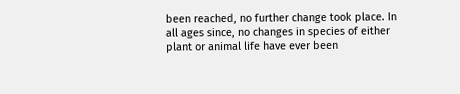been reached, no further change took place. In all ages since, no changes in species of either plant or animal life have ever been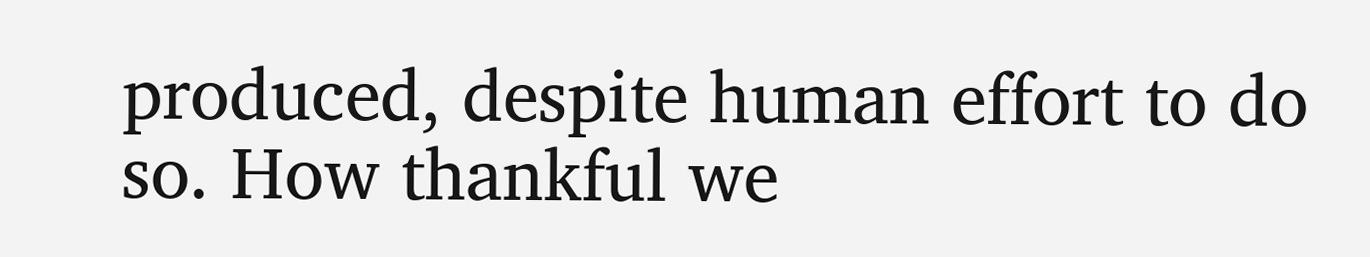produced, despite human effort to do so. How thankful we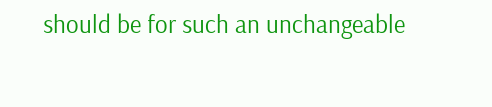should be for such an unchangeable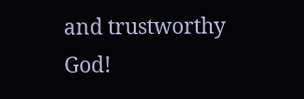and trustworthy God!